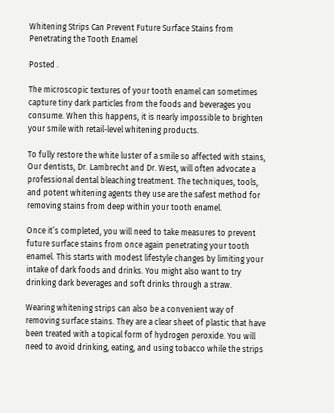Whitening Strips Can Prevent Future Surface Stains from Penetrating the Tooth Enamel

Posted .

The microscopic textures of your tooth enamel can sometimes capture tiny dark particles from the foods and beverages you consume. When this happens, it is nearly impossible to brighten your smile with retail-level whitening products.

To fully restore the white luster of a smile so affected with stains, Our dentists, Dr. Lambrecht and Dr. West, will often advocate a professional dental bleaching treatment. The techniques, tools, and potent whitening agents they use are the safest method for removing stains from deep within your tooth enamel.

Once it’s completed, you will need to take measures to prevent future surface stains from once again penetrating your tooth enamel. This starts with modest lifestyle changes by limiting your intake of dark foods and drinks. You might also want to try drinking dark beverages and soft drinks through a straw.

Wearing whitening strips can also be a convenient way of removing surface stains. They are a clear sheet of plastic that have been treated with a topical form of hydrogen peroxide. You will need to avoid drinking, eating, and using tobacco while the strips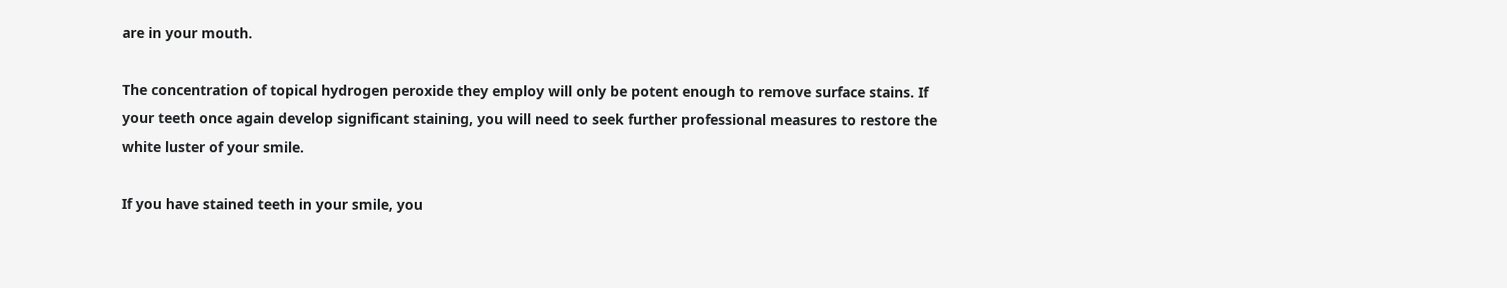are in your mouth.

The concentration of topical hydrogen peroxide they employ will only be potent enough to remove surface stains. If your teeth once again develop significant staining, you will need to seek further professional measures to restore the white luster of your smile.

If you have stained teeth in your smile, you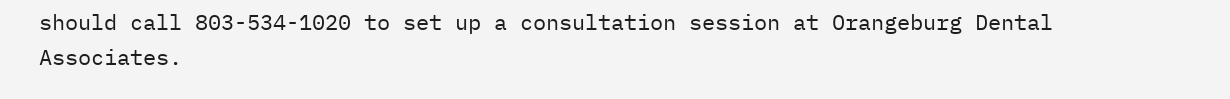should call 803-534-1020 to set up a consultation session at Orangeburg Dental Associates.